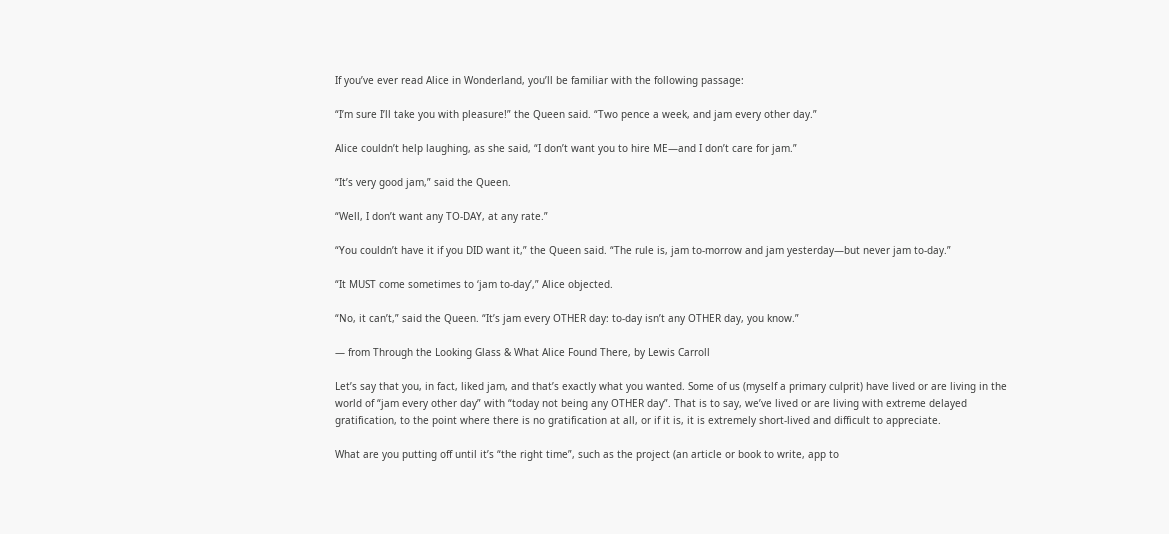If you’ve ever read Alice in Wonderland, you’ll be familiar with the following passage:

“I’m sure I’ll take you with pleasure!” the Queen said. “Two pence a week, and jam every other day.”

Alice couldn’t help laughing, as she said, “I don’t want you to hire ME—and I don’t care for jam.”

“It’s very good jam,” said the Queen.

“Well, I don’t want any TO-DAY, at any rate.”

“You couldn’t have it if you DID want it,” the Queen said. “The rule is, jam to-morrow and jam yesterday—but never jam to-day.”

“It MUST come sometimes to ‘jam to-day’,” Alice objected.

“No, it can’t,” said the Queen. “It’s jam every OTHER day: to-day isn’t any OTHER day, you know.”

— from Through the Looking Glass & What Alice Found There, by Lewis Carroll

Let’s say that you, in fact, liked jam, and that’s exactly what you wanted. Some of us (myself a primary culprit) have lived or are living in the world of “jam every other day” with “today not being any OTHER day”. That is to say, we’ve lived or are living with extreme delayed gratification, to the point where there is no gratification at all, or if it is, it is extremely short-lived and difficult to appreciate.

What are you putting off until it’s “the right time”, such as the project (an article or book to write, app to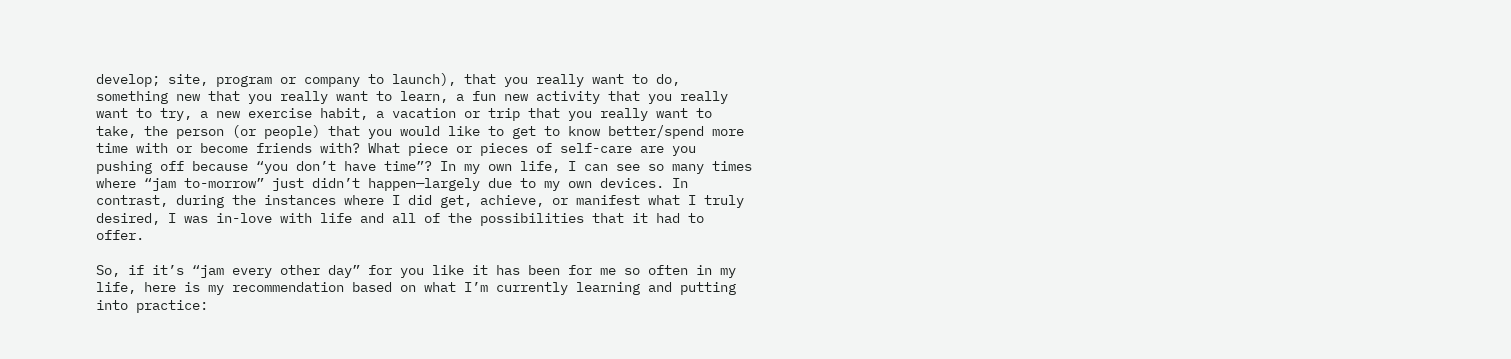develop; site, program or company to launch), that you really want to do, something new that you really want to learn, a fun new activity that you really want to try, a new exercise habit, a vacation or trip that you really want to take, the person (or people) that you would like to get to know better/spend more time with or become friends with? What piece or pieces of self-care are you pushing off because “you don’t have time”? In my own life, I can see so many times where “jam to-morrow” just didn’t happen—largely due to my own devices. In contrast, during the instances where I did get, achieve, or manifest what I truly desired, I was in-love with life and all of the possibilities that it had to offer.

So, if it’s “jam every other day” for you like it has been for me so often in my life, here is my recommendation based on what I’m currently learning and putting into practice: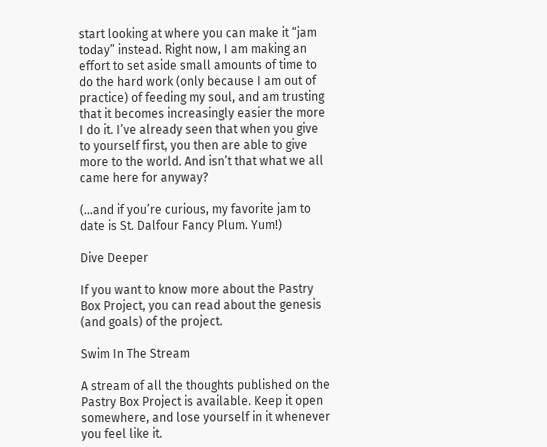start looking at where you can make it “jam today” instead. Right now, I am making an effort to set aside small amounts of time to do the hard work (only because I am out of practice) of feeding my soul, and am trusting that it becomes increasingly easier the more I do it. I’ve already seen that when you give to yourself first, you then are able to give more to the world. And isn’t that what we all came here for anyway?

(…and if you’re curious, my favorite jam to date is St. Dalfour Fancy Plum. Yum!)

Dive Deeper

If you want to know more about the Pastry Box Project, you can read about the genesis (and goals) of the project.

Swim In The Stream

A stream of all the thoughts published on the Pastry Box Project is available. Keep it open somewhere, and lose yourself in it whenever you feel like it.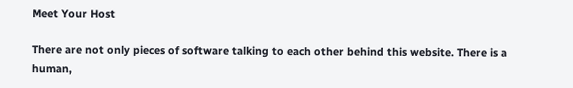Meet Your Host

There are not only pieces of software talking to each other behind this website. There is a human,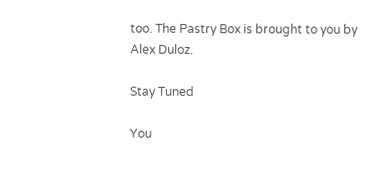too. The Pastry Box is brought to you by Alex Duloz.

Stay Tuned

You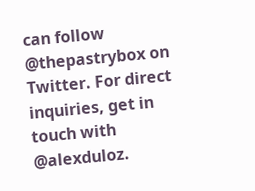can follow @thepastrybox on Twitter. For direct inquiries, get in touch with @alexduloz.